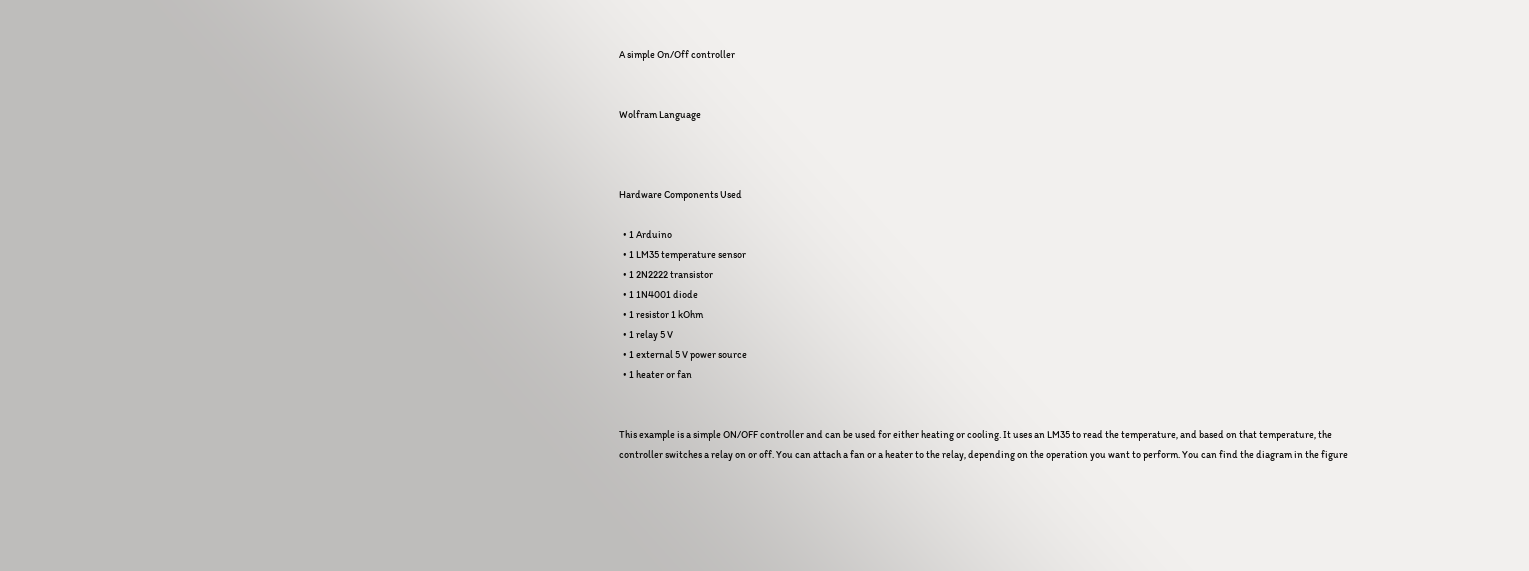A simple On/Off controller


Wolfram Language



Hardware Components Used

  • 1 Arduino
  • 1 LM35 temperature sensor
  • 1 2N2222 transistor
  • 1 1N4001 diode
  • 1 resistor 1 kOhm
  • 1 relay 5 V
  • 1 external 5 V power source
  • 1 heater or fan


This example is a simple ON/OFF controller and can be used for either heating or cooling. It uses an LM35 to read the temperature, and based on that temperature, the controller switches a relay on or off. You can attach a fan or a heater to the relay, depending on the operation you want to perform. You can find the diagram in the figure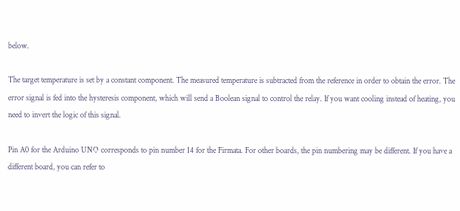below.

The target temperature is set by a constant component. The measured temperature is subtracted from the reference in order to obtain the error. The error signal is fed into the hysteresis component, which will send a Boolean signal to control the relay. If you want cooling instead of heating, you need to invert the logic of this signal.

Pin A0 for the Arduino UNO corresponds to pin number 14 for the Firmata. For other boards, the pin numbering may be different. If you have a different board, you can refer to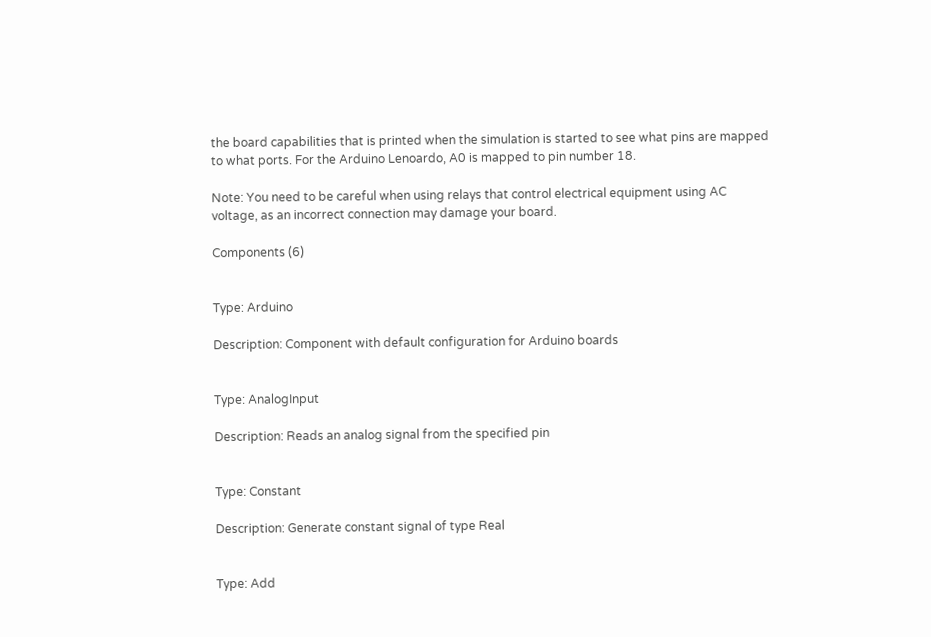the board capabilities that is printed when the simulation is started to see what pins are mapped to what ports. For the Arduino Lenoardo, A0 is mapped to pin number 18.

Note: You need to be careful when using relays that control electrical equipment using AC voltage, as an incorrect connection may damage your board.

Components (6)


Type: Arduino

Description: Component with default configuration for Arduino boards


Type: AnalogInput

Description: Reads an analog signal from the specified pin


Type: Constant

Description: Generate constant signal of type Real


Type: Add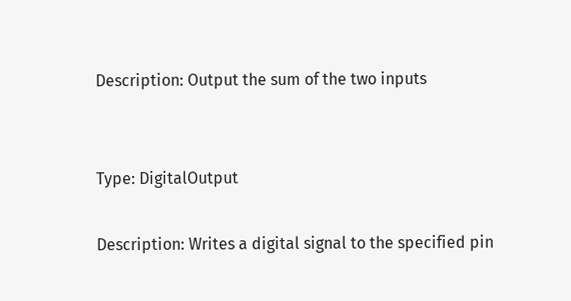Description: Output the sum of the two inputs


Type: DigitalOutput

Description: Writes a digital signal to the specified pin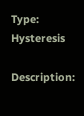Type: Hysteresis

Description: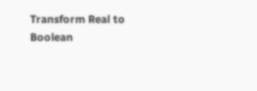Transform Real to Boolean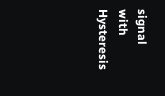signal with Hysteresis